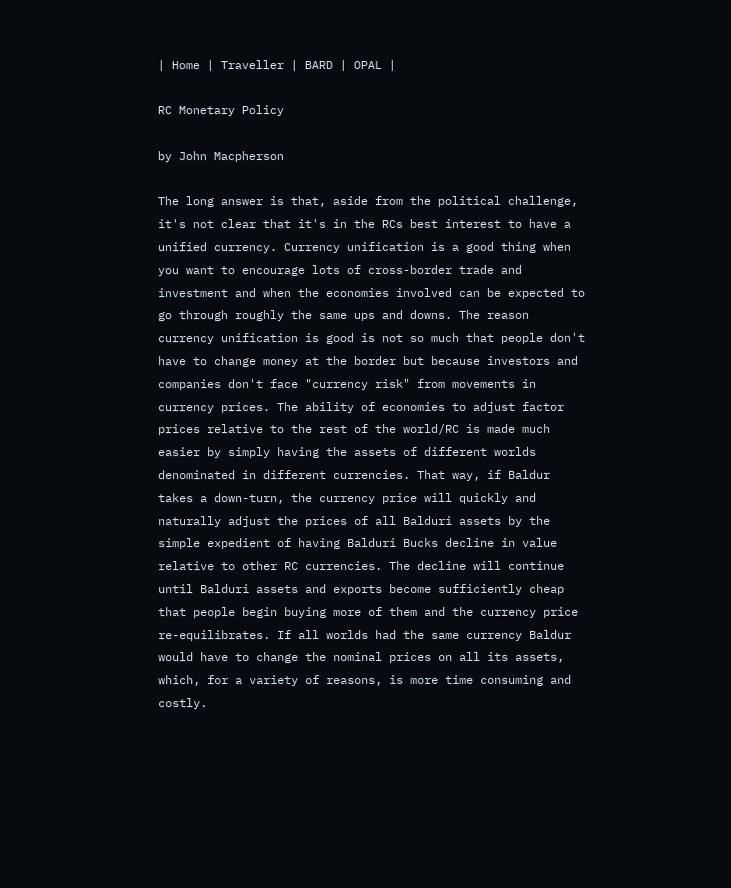| Home | Traveller | BARD | OPAL |

RC Monetary Policy

by John Macpherson

The long answer is that, aside from the political challenge, it's not clear that it's in the RCs best interest to have a unified currency. Currency unification is a good thing when you want to encourage lots of cross-border trade and investment and when the economies involved can be expected to go through roughly the same ups and downs. The reason currency unification is good is not so much that people don't have to change money at the border but because investors and companies don't face "currency risk" from movements in currency prices. The ability of economies to adjust factor prices relative to the rest of the world/RC is made much easier by simply having the assets of different worlds denominated in different currencies. That way, if Baldur takes a down-turn, the currency price will quickly and naturally adjust the prices of all Balduri assets by the simple expedient of having Balduri Bucks decline in value relative to other RC currencies. The decline will continue until Balduri assets and exports become sufficiently cheap that people begin buying more of them and the currency price re-equilibrates. If all worlds had the same currency Baldur would have to change the nominal prices on all its assets, which, for a variety of reasons, is more time consuming and costly.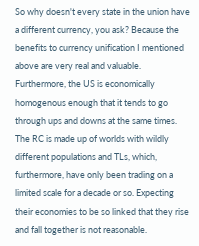So why doesn't every state in the union have a different currency, you ask? Because the benefits to currency unification I mentioned above are very real and valuable. Furthermore, the US is economically homogenous enough that it tends to go through ups and downs at the same times. The RC is made up of worlds with wildly different populations and TLs, which, furthermore, have only been trading on a limited scale for a decade or so. Expecting their economies to be so linked that they rise and fall together is not reasonable.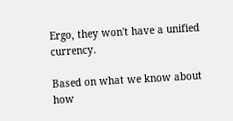Ergo, they won't have a unified currency.

Based on what we know about how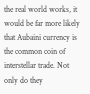the real world works, it would be far more likely that Aubaini currency is the common coin of interstellar trade. Not only do they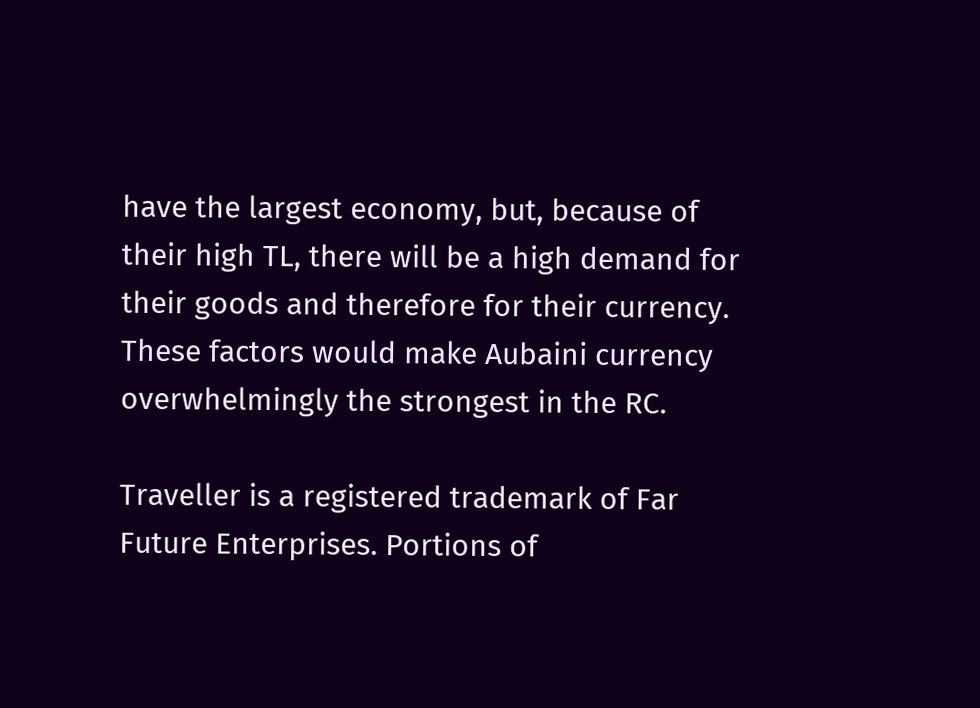have the largest economy, but, because of their high TL, there will be a high demand for their goods and therefore for their currency. These factors would make Aubaini currency overwhelmingly the strongest in the RC.

Traveller is a registered trademark of Far Future Enterprises. Portions of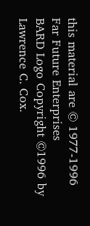this material are © 1977-1996 Far Future Enterprises
BARD Logo Copyright ©1996 by Lawrence C. Cox.